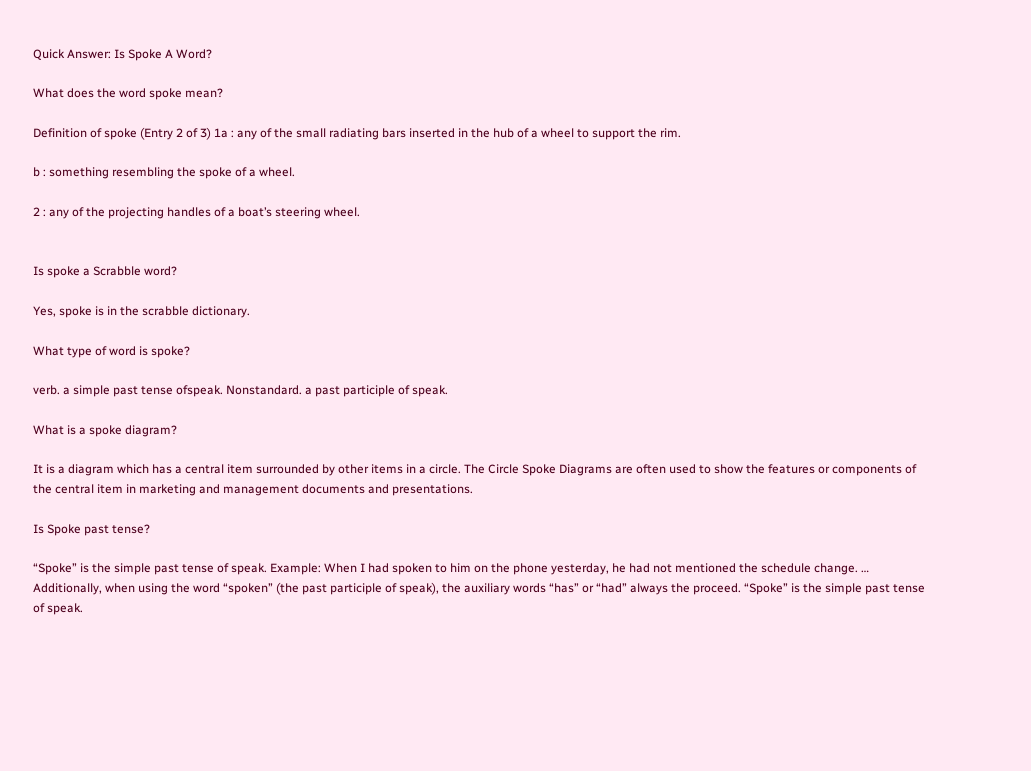Quick Answer: Is Spoke A Word?

What does the word spoke mean?

Definition of spoke (Entry 2 of 3) 1a : any of the small radiating bars inserted in the hub of a wheel to support the rim.

b : something resembling the spoke of a wheel.

2 : any of the projecting handles of a boat’s steering wheel.


Is spoke a Scrabble word?

Yes, spoke is in the scrabble dictionary.

What type of word is spoke?

verb. a simple past tense ofspeak. Nonstandard. a past participle of speak.

What is a spoke diagram?

It is a diagram which has a central item surrounded by other items in a circle. The Circle Spoke Diagrams are often used to show the features or components of the central item in marketing and management documents and presentations.

Is Spoke past tense?

“Spoke” is the simple past tense of speak. Example: When I had spoken to him on the phone yesterday, he had not mentioned the schedule change. … Additionally, when using the word “spoken” (the past participle of speak), the auxiliary words “has” or “had” always the proceed. “Spoke” is the simple past tense of speak.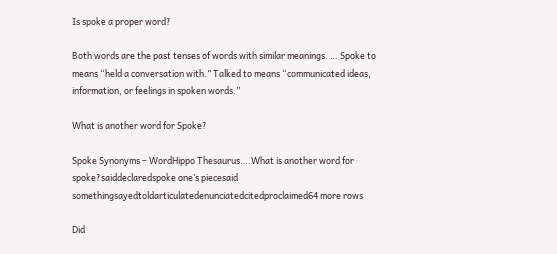Is spoke a proper word?

Both words are the past tenses of words with similar meanings. … Spoke to means “held a conversation with.” Talked to means “communicated ideas, information, or feelings in spoken words.”

What is another word for Spoke?

Spoke Synonyms – WordHippo Thesaurus….What is another word for spoke?saiddeclaredspoke one’s piecesaid somethingsayedtoldarticulatedenunciatedcitedproclaimed64 more rows

Did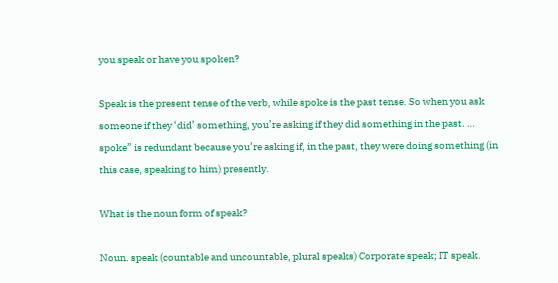you speak or have you spoken?

Speak is the present tense of the verb, while spoke is the past tense. So when you ask someone if they ‘did’ something, you’re asking if they did something in the past. … spoke” is redundant because you’re asking if, in the past, they were doing something (in this case, speaking to him) presently.

What is the noun form of speak?

Noun. speak (countable and uncountable, plural speaks) Corporate speak; IT speak.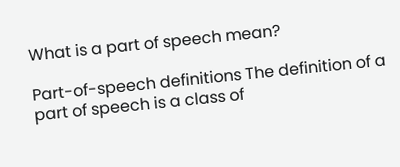What is a part of speech mean?

Part-of-speech definitions The definition of a part of speech is a class of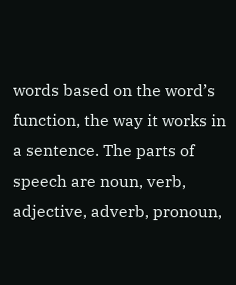words based on the word’s function, the way it works in a sentence. The parts of speech are noun, verb, adjective, adverb, pronoun,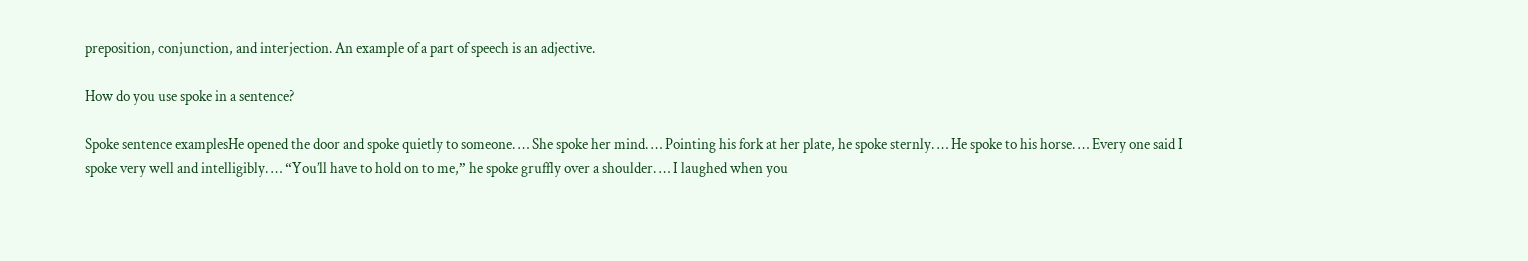preposition, conjunction, and interjection. An example of a part of speech is an adjective.

How do you use spoke in a sentence?

Spoke sentence examplesHe opened the door and spoke quietly to someone. … She spoke her mind. … Pointing his fork at her plate, he spoke sternly. … He spoke to his horse. … Every one said I spoke very well and intelligibly. … “You’ll have to hold on to me,” he spoke gruffly over a shoulder. … I laughed when you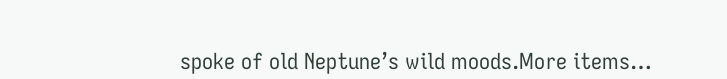spoke of old Neptune’s wild moods.More items…